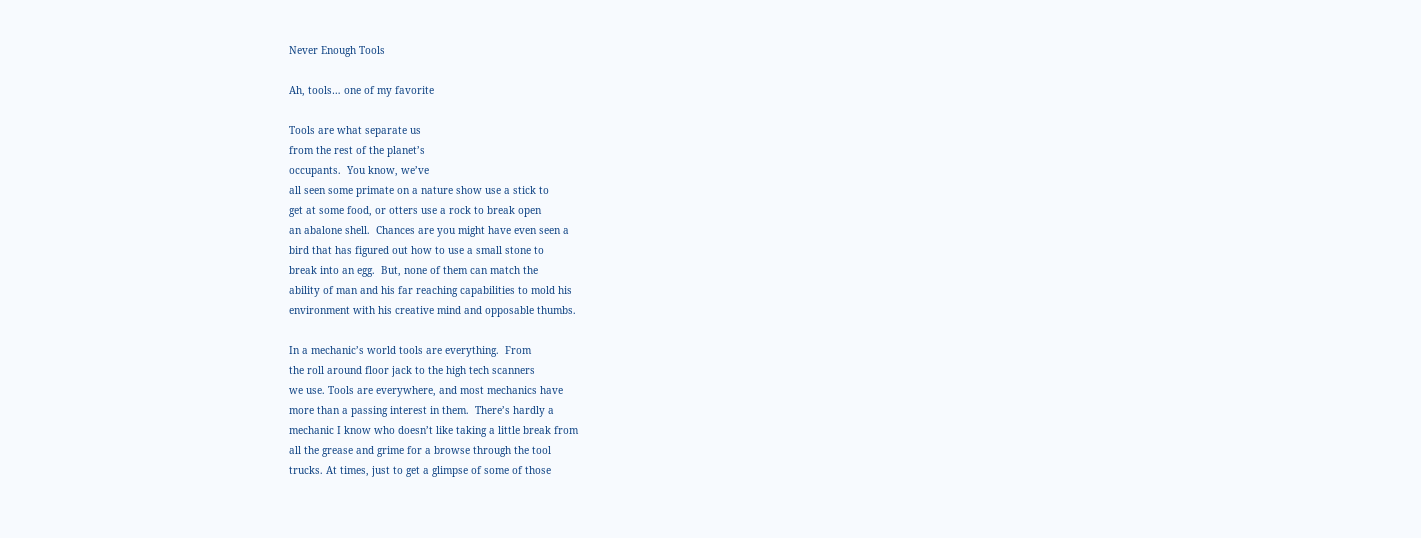Never Enough Tools

Ah, tools… one of my favorite

Tools are what separate us
from the rest of the planet’s
occupants.  You know, we’ve
all seen some primate on a nature show use a stick to
get at some food, or otters use a rock to break open
an abalone shell.  Chances are you might have even seen a
bird that has figured out how to use a small stone to
break into an egg.  But, none of them can match the
ability of man and his far reaching capabilities to mold his
environment with his creative mind and opposable thumbs.

In a mechanic’s world tools are everything.  From
the roll around floor jack to the high tech scanners
we use. Tools are everywhere, and most mechanics have
more than a passing interest in them.  There’s hardly a
mechanic I know who doesn’t like taking a little break from
all the grease and grime for a browse through the tool
trucks. At times, just to get a glimpse of some of those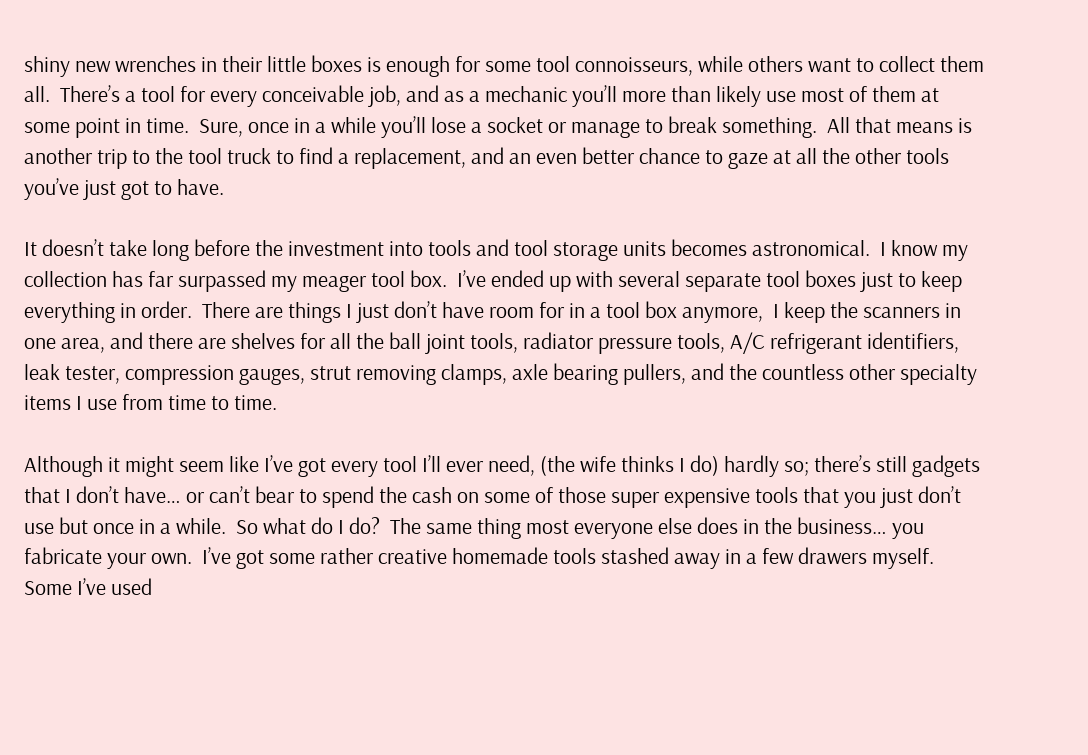shiny new wrenches in their little boxes is enough for some tool connoisseurs, while others want to collect them all.  There’s a tool for every conceivable job, and as a mechanic you’ll more than likely use most of them at some point in time.  Sure, once in a while you’ll lose a socket or manage to break something.  All that means is another trip to the tool truck to find a replacement, and an even better chance to gaze at all the other tools you’ve just got to have.

It doesn’t take long before the investment into tools and tool storage units becomes astronomical.  I know my collection has far surpassed my meager tool box.  I’ve ended up with several separate tool boxes just to keep everything in order.  There are things I just don’t have room for in a tool box anymore,  I keep the scanners in one area, and there are shelves for all the ball joint tools, radiator pressure tools, A/C refrigerant identifiers, leak tester, compression gauges, strut removing clamps, axle bearing pullers, and the countless other specialty items I use from time to time.

Although it might seem like I’ve got every tool I’ll ever need, (the wife thinks I do) hardly so; there’s still gadgets that I don’t have… or can’t bear to spend the cash on some of those super expensive tools that you just don’t use but once in a while.  So what do I do?  The same thing most everyone else does in the business… you fabricate your own.  I’ve got some rather creative homemade tools stashed away in a few drawers myself.  Some I’ve used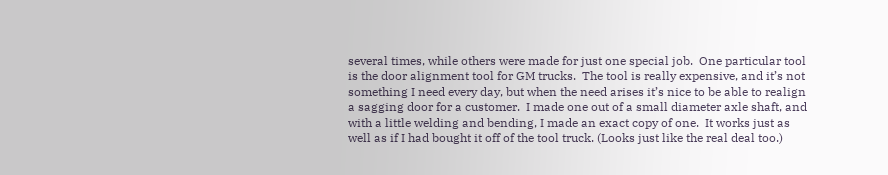several times, while others were made for just one special job.  One particular tool is the door alignment tool for GM trucks.  The tool is really expensive, and it’s not something I need every day, but when the need arises it’s nice to be able to realign a sagging door for a customer.  I made one out of a small diameter axle shaft, and with a little welding and bending, I made an exact copy of one.  It works just as well as if I had bought it off of the tool truck. (Looks just like the real deal too.)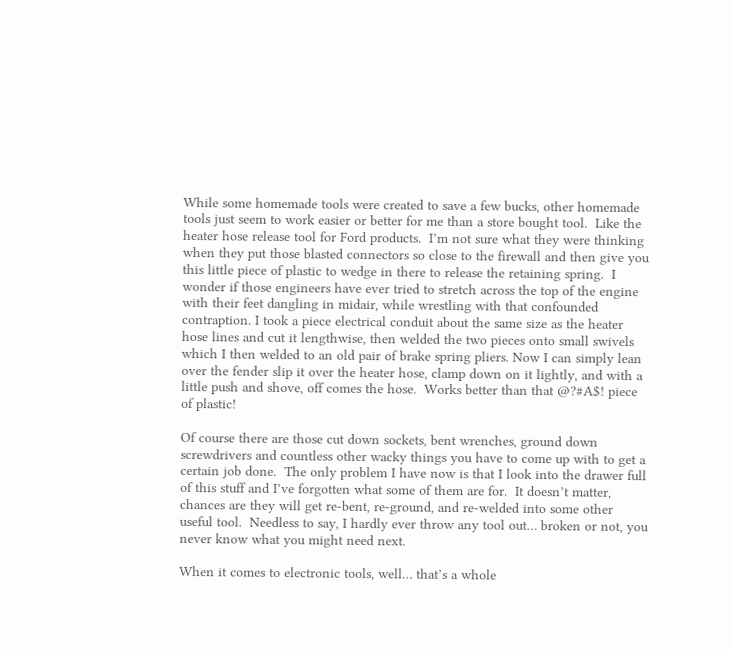While some homemade tools were created to save a few bucks, other homemade tools just seem to work easier or better for me than a store bought tool.  Like the heater hose release tool for Ford products.  I’m not sure what they were thinking when they put those blasted connectors so close to the firewall and then give you this little piece of plastic to wedge in there to release the retaining spring.  I wonder if those engineers have ever tried to stretch across the top of the engine with their feet dangling in midair, while wrestling with that confounded contraption. I took a piece electrical conduit about the same size as the heater hose lines and cut it lengthwise, then welded the two pieces onto small swivels which I then welded to an old pair of brake spring pliers. Now I can simply lean over the fender slip it over the heater hose, clamp down on it lightly, and with a little push and shove, off comes the hose.  Works better than that @?#A$! piece of plastic!

Of course there are those cut down sockets, bent wrenches, ground down screwdrivers and countless other wacky things you have to come up with to get a certain job done.  The only problem I have now is that I look into the drawer full of this stuff and I’ve forgotten what some of them are for.  It doesn’t matter, chances are they will get re-bent, re-ground, and re-welded into some other useful tool.  Needless to say, I hardly ever throw any tool out… broken or not, you never know what you might need next.

When it comes to electronic tools, well… that’s a whole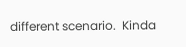different scenario.  Kinda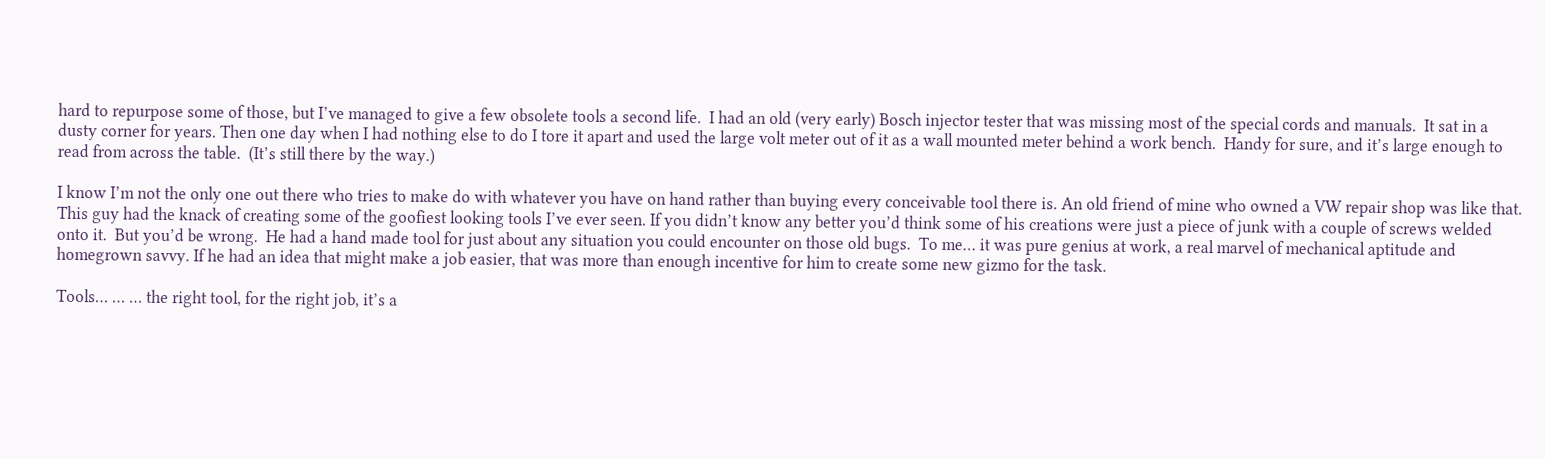hard to repurpose some of those, but I’ve managed to give a few obsolete tools a second life.  I had an old (very early) Bosch injector tester that was missing most of the special cords and manuals.  It sat in a dusty corner for years. Then one day when I had nothing else to do I tore it apart and used the large volt meter out of it as a wall mounted meter behind a work bench.  Handy for sure, and it’s large enough to read from across the table.  (It’s still there by the way.)

I know I’m not the only one out there who tries to make do with whatever you have on hand rather than buying every conceivable tool there is. An old friend of mine who owned a VW repair shop was like that.  This guy had the knack of creating some of the goofiest looking tools I’ve ever seen. If you didn’t know any better you’d think some of his creations were just a piece of junk with a couple of screws welded onto it.  But you’d be wrong.  He had a hand made tool for just about any situation you could encounter on those old bugs.  To me… it was pure genius at work, a real marvel of mechanical aptitude and homegrown savvy. If he had an idea that might make a job easier, that was more than enough incentive for him to create some new gizmo for the task.

Tools… … … the right tool, for the right job, it’s a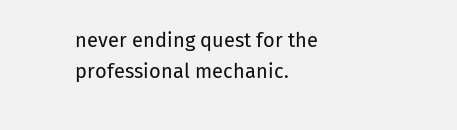never ending quest for the professional mechanic.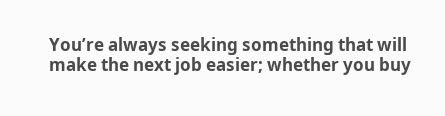You’re always seeking something that will make the next job easier; whether you buy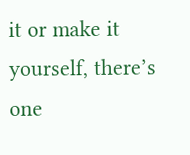it or make it yourself, there’s one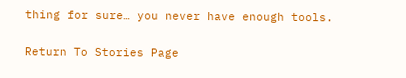thing for sure… you never have enough tools.

Return To Stories Page